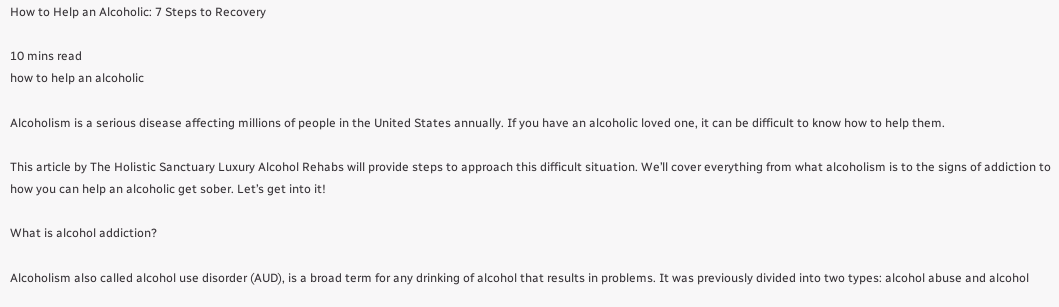How to Help an Alcoholic: 7 Steps to Recovery

10 mins read
how to help an alcoholic

Alcoholism is a serious disease affecting millions of people in the United States annually. If you have an alcoholic loved one, it can be difficult to know how to help them.

This article by The Holistic Sanctuary Luxury Alcohol Rehabs will provide steps to approach this difficult situation. We’ll cover everything from what alcoholism is to the signs of addiction to how you can help an alcoholic get sober. Let’s get into it!

What is alcohol addiction?

Alcoholism also called alcohol use disorder (AUD), is a broad term for any drinking of alcohol that results in problems. It was previously divided into two types: alcohol abuse and alcohol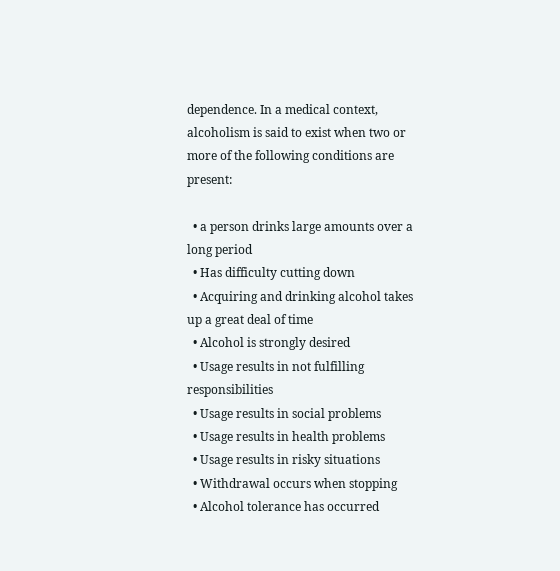dependence. In a medical context, alcoholism is said to exist when two or more of the following conditions are present:

  • a person drinks large amounts over a long period
  • Has difficulty cutting down
  • Acquiring and drinking alcohol takes up a great deal of time
  • Alcohol is strongly desired
  • Usage results in not fulfilling responsibilities
  • Usage results in social problems
  • Usage results in health problems
  • Usage results in risky situations
  • Withdrawal occurs when stopping
  • Alcohol tolerance has occurred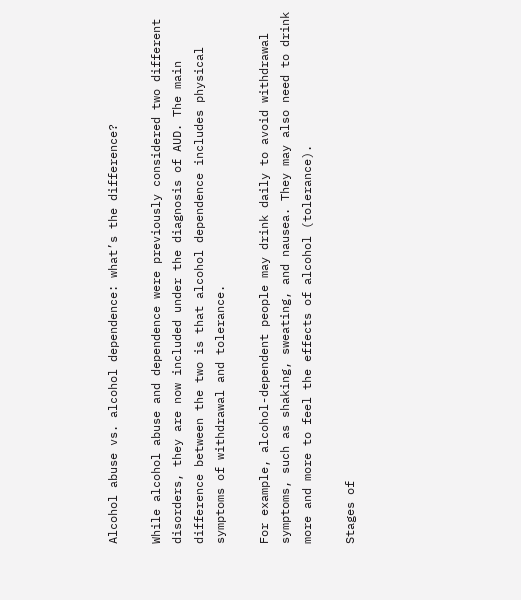Alcohol abuse vs. alcohol dependence: what’s the difference?

While alcohol abuse and dependence were previously considered two different disorders, they are now included under the diagnosis of AUD. The main difference between the two is that alcohol dependence includes physical symptoms of withdrawal and tolerance.

For example, alcohol-dependent people may drink daily to avoid withdrawal symptoms, such as shaking, sweating, and nausea. They may also need to drink more and more to feel the effects of alcohol (tolerance).

Stages of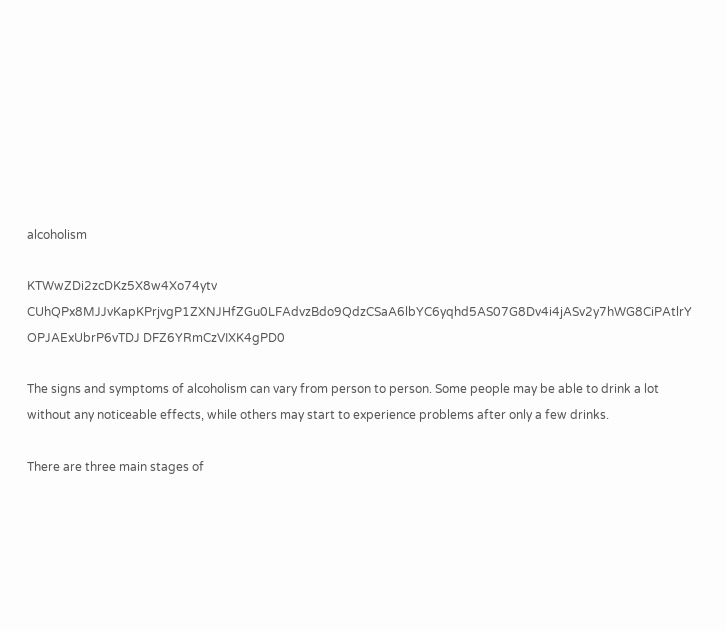alcoholism

KTWwZDi2zcDKz5X8w4Xo74ytv CUhQPx8MJJvKapKPrjvgP1ZXNJHfZGu0LFAdvzBdo9QdzCSaA6lbYC6yqhd5AS07G8Dv4i4jASv2y7hWG8CiPAtlrY OPJAExUbrP6vTDJ DFZ6YRmCzVIXK4gPD0

The signs and symptoms of alcoholism can vary from person to person. Some people may be able to drink a lot without any noticeable effects, while others may start to experience problems after only a few drinks.

There are three main stages of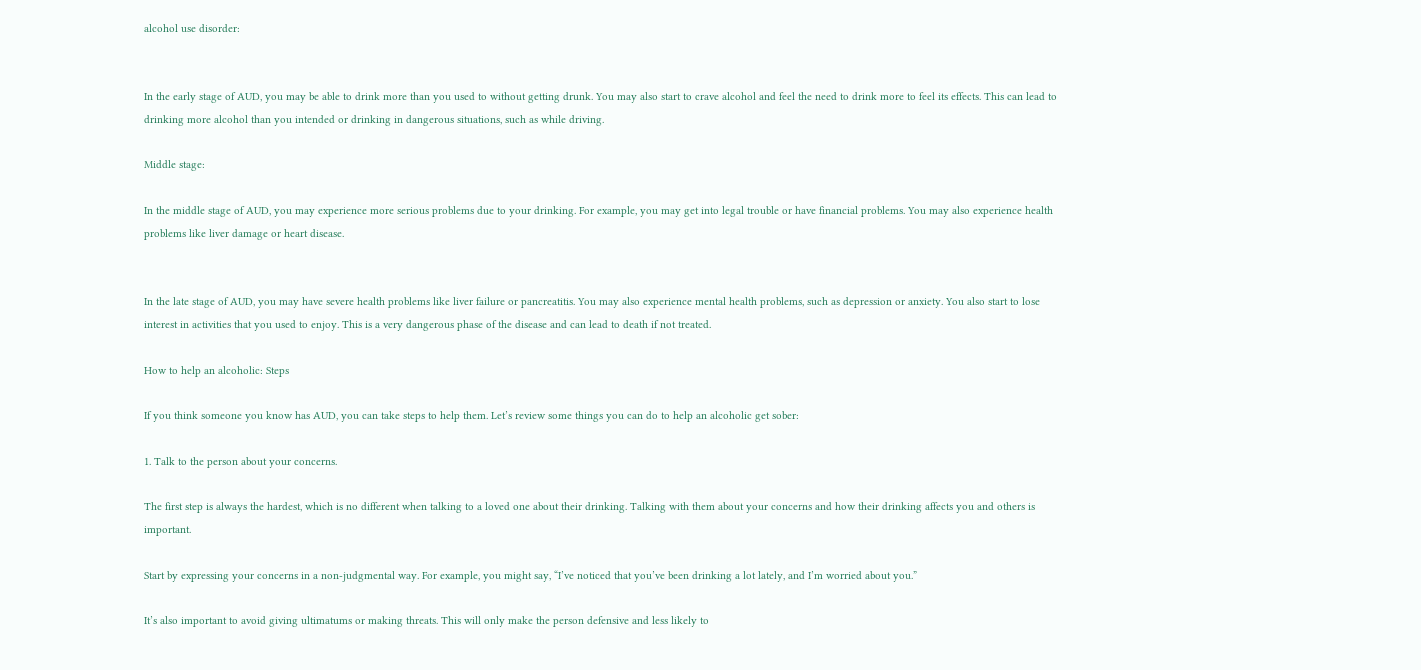alcohol use disorder:


In the early stage of AUD, you may be able to drink more than you used to without getting drunk. You may also start to crave alcohol and feel the need to drink more to feel its effects. This can lead to drinking more alcohol than you intended or drinking in dangerous situations, such as while driving.

Middle stage:

In the middle stage of AUD, you may experience more serious problems due to your drinking. For example, you may get into legal trouble or have financial problems. You may also experience health problems like liver damage or heart disease.


In the late stage of AUD, you may have severe health problems like liver failure or pancreatitis. You may also experience mental health problems, such as depression or anxiety. You also start to lose interest in activities that you used to enjoy. This is a very dangerous phase of the disease and can lead to death if not treated.

How to help an alcoholic: Steps

If you think someone you know has AUD, you can take steps to help them. Let’s review some things you can do to help an alcoholic get sober:

1. Talk to the person about your concerns.

The first step is always the hardest, which is no different when talking to a loved one about their drinking. Talking with them about your concerns and how their drinking affects you and others is important.

Start by expressing your concerns in a non-judgmental way. For example, you might say, “I’ve noticed that you’ve been drinking a lot lately, and I’m worried about you.”

It’s also important to avoid giving ultimatums or making threats. This will only make the person defensive and less likely to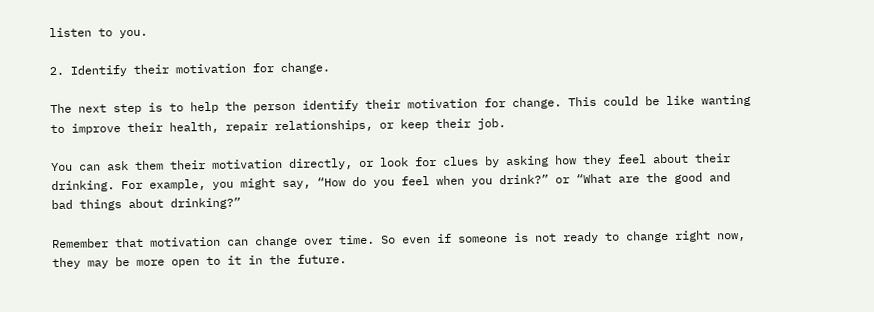listen to you.

2. Identify their motivation for change.

The next step is to help the person identify their motivation for change. This could be like wanting to improve their health, repair relationships, or keep their job.

You can ask them their motivation directly, or look for clues by asking how they feel about their drinking. For example, you might say, “How do you feel when you drink?” or “What are the good and bad things about drinking?”

Remember that motivation can change over time. So even if someone is not ready to change right now, they may be more open to it in the future.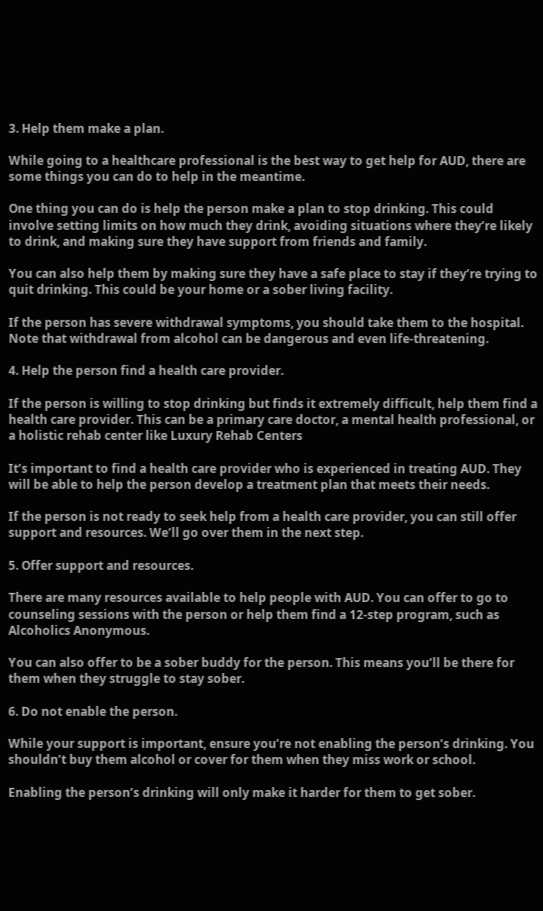3. Help them make a plan.

While going to a healthcare professional is the best way to get help for AUD, there are some things you can do to help in the meantime.

One thing you can do is help the person make a plan to stop drinking. This could involve setting limits on how much they drink, avoiding situations where they’re likely to drink, and making sure they have support from friends and family.

You can also help them by making sure they have a safe place to stay if they’re trying to quit drinking. This could be your home or a sober living facility.

If the person has severe withdrawal symptoms, you should take them to the hospital. Note that withdrawal from alcohol can be dangerous and even life-threatening.

4. Help the person find a health care provider.

If the person is willing to stop drinking but finds it extremely difficult, help them find a health care provider. This can be a primary care doctor, a mental health professional, or a holistic rehab center like Luxury Rehab Centers

It’s important to find a health care provider who is experienced in treating AUD. They will be able to help the person develop a treatment plan that meets their needs.

If the person is not ready to seek help from a health care provider, you can still offer support and resources. We’ll go over them in the next step.

5. Offer support and resources.

There are many resources available to help people with AUD. You can offer to go to counseling sessions with the person or help them find a 12-step program, such as Alcoholics Anonymous.

You can also offer to be a sober buddy for the person. This means you’ll be there for them when they struggle to stay sober.

6. Do not enable the person.

While your support is important, ensure you’re not enabling the person’s drinking. You shouldn’t buy them alcohol or cover for them when they miss work or school.

Enabling the person’s drinking will only make it harder for them to get sober.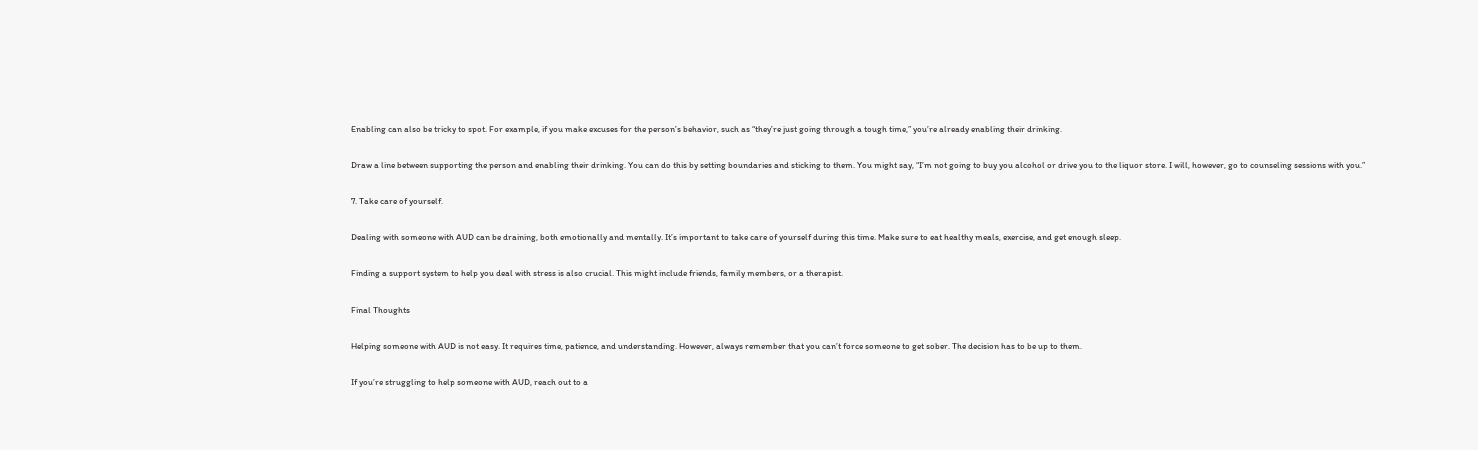Enabling can also be tricky to spot. For example, if you make excuses for the person’s behavior, such as “they’re just going through a tough time,” you’re already enabling their drinking.

Draw a line between supporting the person and enabling their drinking. You can do this by setting boundaries and sticking to them. You might say, “I’m not going to buy you alcohol or drive you to the liquor store. I will, however, go to counseling sessions with you.”

7. Take care of yourself.

Dealing with someone with AUD can be draining, both emotionally and mentally. It’s important to take care of yourself during this time. Make sure to eat healthy meals, exercise, and get enough sleep.

Finding a support system to help you deal with stress is also crucial. This might include friends, family members, or a therapist.

Final Thoughts

Helping someone with AUD is not easy. It requires time, patience, and understanding. However, always remember that you can’t force someone to get sober. The decision has to be up to them.

If you’re struggling to help someone with AUD, reach out to a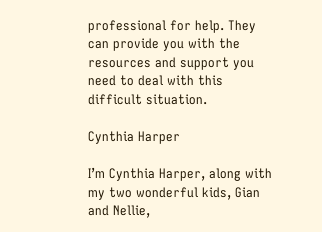professional for help. They can provide you with the resources and support you need to deal with this difficult situation.

Cynthia Harper

I’m Cynthia Harper, along with my two wonderful kids, Gian and Nellie,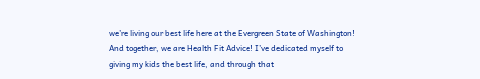we’re living our best life here at the Evergreen State of Washington! And together, we are Health Fit Advice! I’ve dedicated myself to giving my kids the best life, and through that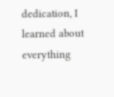dedication, I learned about everything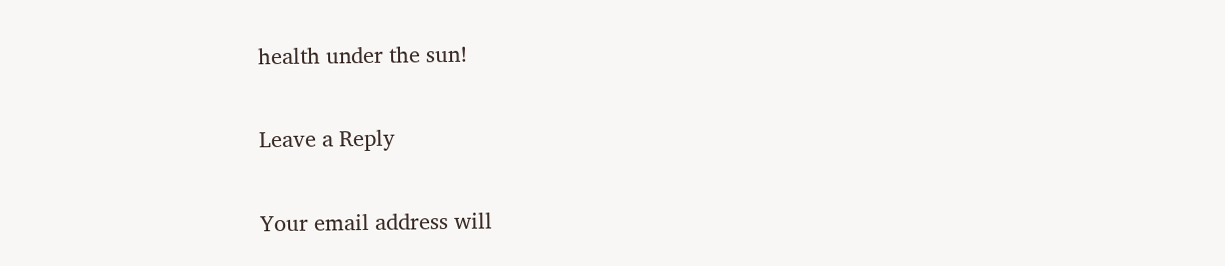health under the sun!

Leave a Reply

Your email address will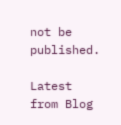not be published.

Latest from Blog